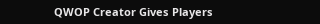QWOP Creator Gives Players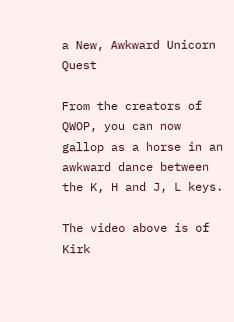a New, Awkward Unicorn Quest

From the creators of QWOP, you can now gallop as a horse in an awkward dance between the K, H and J, L keys.

The video above is of Kirk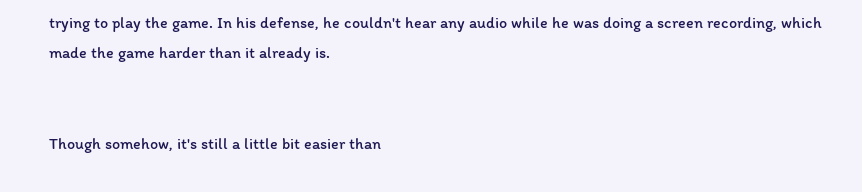trying to play the game. In his defense, he couldn't hear any audio while he was doing a screen recording, which made the game harder than it already is.


Though somehow, it's still a little bit easier than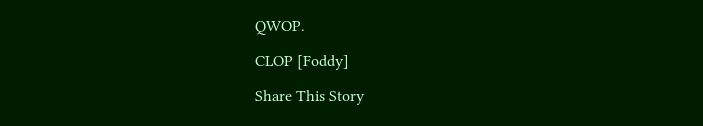QWOP.

CLOP [Foddy]

Share This Story